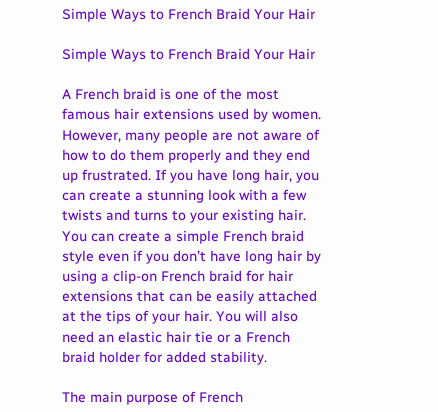Simple Ways to French Braid Your Hair

Simple Ways to French Braid Your Hair

A French braid is one of the most famous hair extensions used by women. However, many people are not aware of how to do them properly and they end up frustrated. If you have long hair, you can create a stunning look with a few twists and turns to your existing hair. You can create a simple French braid style even if you don’t have long hair by using a clip-on French braid for hair extensions that can be easily attached at the tips of your hair. You will also need an elastic hair tie or a French braid holder for added stability.

The main purpose of French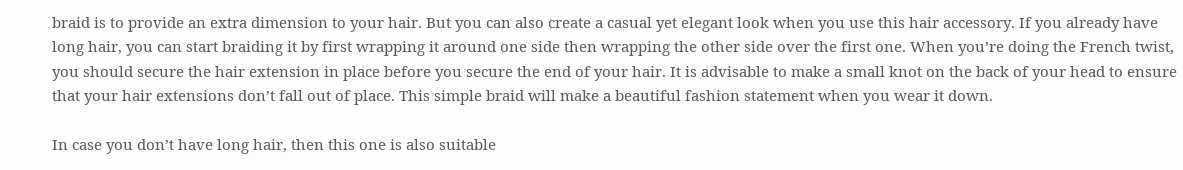braid is to provide an extra dimension to your hair. But you can also create a casual yet elegant look when you use this hair accessory. If you already have long hair, you can start braiding it by first wrapping it around one side then wrapping the other side over the first one. When you’re doing the French twist, you should secure the hair extension in place before you secure the end of your hair. It is advisable to make a small knot on the back of your head to ensure that your hair extensions don’t fall out of place. This simple braid will make a beautiful fashion statement when you wear it down.

In case you don’t have long hair, then this one is also suitable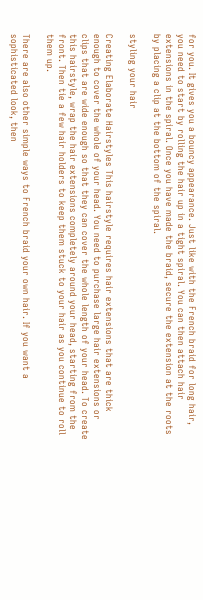for you. It gives you a bouncy appearance. Just like with the French braid for long hair, you need to start by rolling the hair up in a tight spiral. You can then attach hair extensions in the spiral. Once you have made the braid, secure the extension at the roots by placing a clip at the bottom of the spiral.

styling your hair

Creating Elaborate Hairstyles This hairstyle requires hair extensions that are thick enough to cover the whole of your head. You need to purchase large hair extensions or clips that are wide enough so that they can cover the whole length of your head. To create this hairstyle, wrap the hair extensions completely around your head, starting from the front. Then tie a few hair holders to keep them stuck to your hair as you continue to roll them up.

There are also other simple ways to French braid your own hair. If you want a sophisticated look, then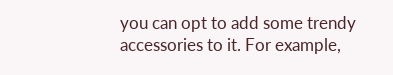you can opt to add some trendy accessories to it. For example,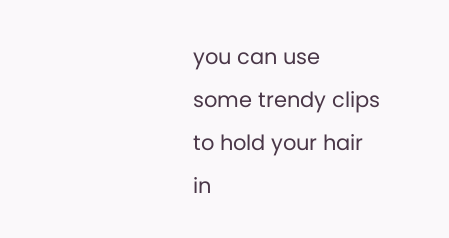you can use some trendy clips to hold your hair in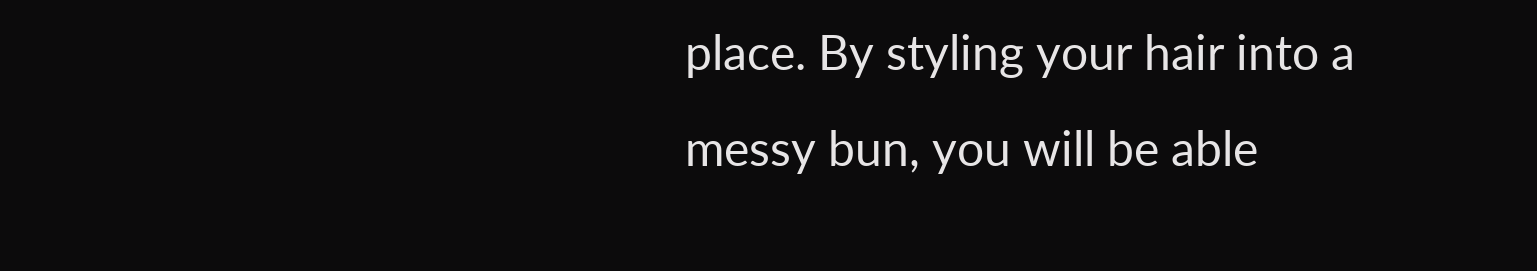place. By styling your hair into a messy bun, you will be able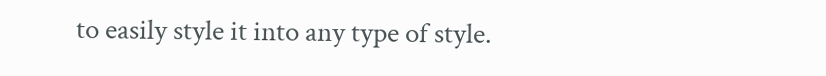to easily style it into any type of style.